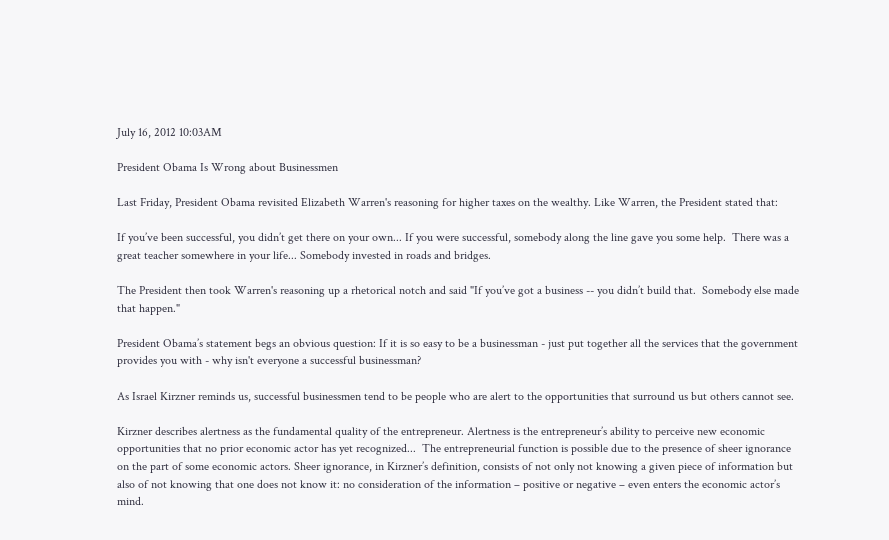July 16, 2012 10:03AM

President Obama Is Wrong about Businessmen

Last Friday, President Obama revisited Elizabeth Warren's reasoning for higher taxes on the wealthy. Like Warren, the President stated that:

If you’ve been successful, you didn’t get there on your own... If you were successful, somebody along the line gave you some help.  There was a great teacher somewhere in your life... Somebody invested in roads and bridges.

The President then took Warren's reasoning up a rhetorical notch and said "If you’ve got a business -- you didn’t build that.  Somebody else made that happen."

President Obama’s statement begs an obvious question: If it is so easy to be a businessman - just put together all the services that the government provides you with - why isn't everyone a successful businessman?

As Israel Kirzner reminds us, successful businessmen tend to be people who are alert to the opportunities that surround us but others cannot see.

Kirzner describes alertness as the fundamental quality of the entrepreneur. Alertness is the entrepreneur’s ability to perceive new economic opportunities that no prior economic actor has yet recognized...  The entrepreneurial function is possible due to the presence of sheer ignorance on the part of some economic actors. Sheer ignorance, in Kirzner’s definition, consists of not only not knowing a given piece of information but also of not knowing that one does not know it: no consideration of the information – positive or negative – even enters the economic actor’s mind.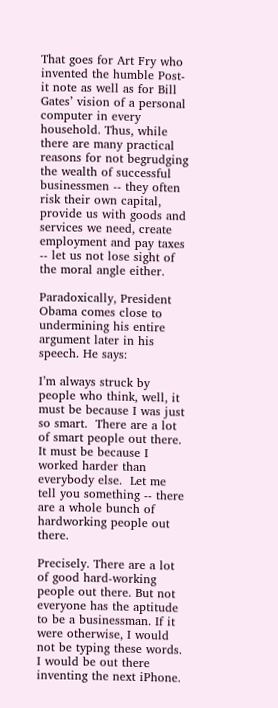That goes for Art Fry who invented the humble Post-it note as well as for Bill Gates’ vision of a personal computer in every household. Thus, while there are many practical reasons for not begrudging the wealth of successful businessmen -- they often risk their own capital, provide us with goods and services we need, create employment and pay taxes -- let us not lose sight of the moral angle either.

Paradoxically, President Obama comes close to undermining his entire argument later in his speech. He says:

I’m always struck by people who think, well, it must be because I was just so smart.  There are a lot of smart people out there.  It must be because I worked harder than everybody else.  Let me tell you something -- there are a whole bunch of hardworking people out there.

Precisely. There are a lot of good hard-working people out there. But not everyone has the aptitude to be a businessman. If it were otherwise, I would not be typing these words. I would be out there inventing the next iPhone.